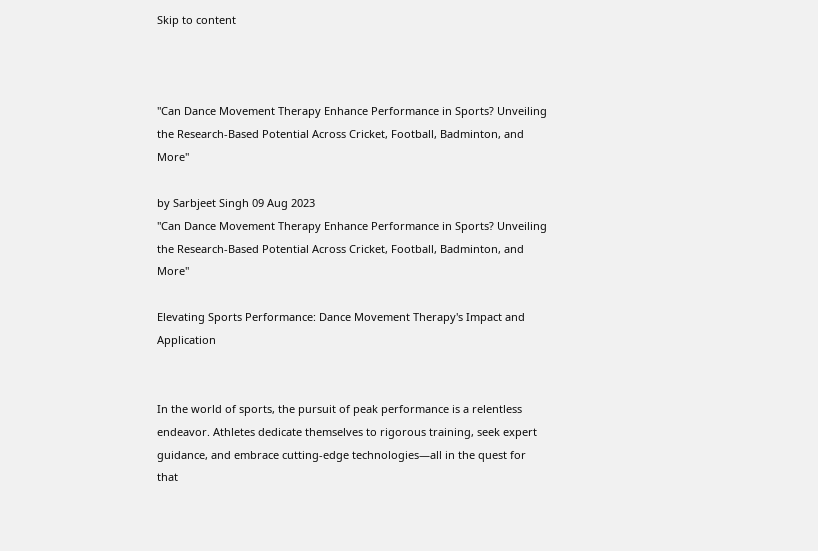Skip to content



"Can Dance Movement Therapy Enhance Performance in Sports? Unveiling the Research-Based Potential Across Cricket, Football, Badminton, and More"

by Sarbjeet Singh 09 Aug 2023
"Can Dance Movement Therapy Enhance Performance in Sports? Unveiling the Research-Based Potential Across Cricket, Football, Badminton, and More"

Elevating Sports Performance: Dance Movement Therapy's Impact and Application


In the world of sports, the pursuit of peak performance is a relentless endeavor. Athletes dedicate themselves to rigorous training, seek expert guidance, and embrace cutting-edge technologies—all in the quest for that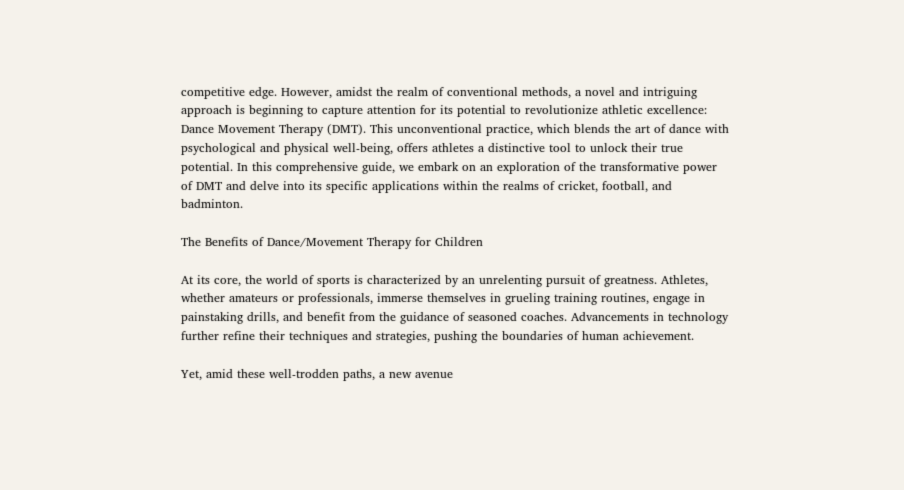competitive edge. However, amidst the realm of conventional methods, a novel and intriguing approach is beginning to capture attention for its potential to revolutionize athletic excellence: Dance Movement Therapy (DMT). This unconventional practice, which blends the art of dance with psychological and physical well-being, offers athletes a distinctive tool to unlock their true potential. In this comprehensive guide, we embark on an exploration of the transformative power of DMT and delve into its specific applications within the realms of cricket, football, and badminton.

The Benefits of Dance/Movement Therapy for Children

At its core, the world of sports is characterized by an unrelenting pursuit of greatness. Athletes, whether amateurs or professionals, immerse themselves in grueling training routines, engage in painstaking drills, and benefit from the guidance of seasoned coaches. Advancements in technology further refine their techniques and strategies, pushing the boundaries of human achievement.

Yet, amid these well-trodden paths, a new avenue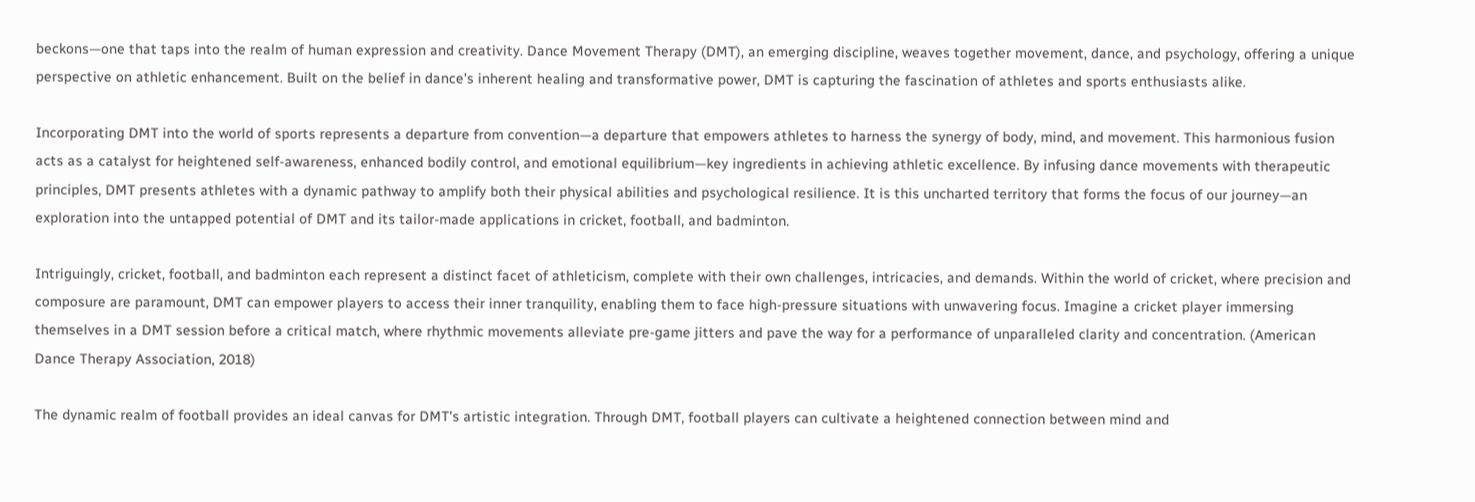beckons—one that taps into the realm of human expression and creativity. Dance Movement Therapy (DMT), an emerging discipline, weaves together movement, dance, and psychology, offering a unique perspective on athletic enhancement. Built on the belief in dance's inherent healing and transformative power, DMT is capturing the fascination of athletes and sports enthusiasts alike.

Incorporating DMT into the world of sports represents a departure from convention—a departure that empowers athletes to harness the synergy of body, mind, and movement. This harmonious fusion acts as a catalyst for heightened self-awareness, enhanced bodily control, and emotional equilibrium—key ingredients in achieving athletic excellence. By infusing dance movements with therapeutic principles, DMT presents athletes with a dynamic pathway to amplify both their physical abilities and psychological resilience. It is this uncharted territory that forms the focus of our journey—an exploration into the untapped potential of DMT and its tailor-made applications in cricket, football, and badminton.

Intriguingly, cricket, football, and badminton each represent a distinct facet of athleticism, complete with their own challenges, intricacies, and demands. Within the world of cricket, where precision and composure are paramount, DMT can empower players to access their inner tranquility, enabling them to face high-pressure situations with unwavering focus. Imagine a cricket player immersing themselves in a DMT session before a critical match, where rhythmic movements alleviate pre-game jitters and pave the way for a performance of unparalleled clarity and concentration. (American Dance Therapy Association, 2018)

The dynamic realm of football provides an ideal canvas for DMT's artistic integration. Through DMT, football players can cultivate a heightened connection between mind and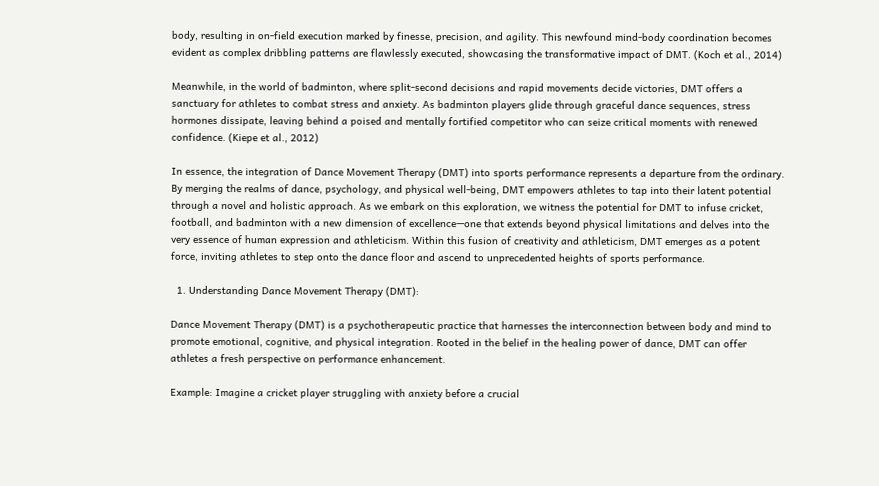body, resulting in on-field execution marked by finesse, precision, and agility. This newfound mind-body coordination becomes evident as complex dribbling patterns are flawlessly executed, showcasing the transformative impact of DMT. (Koch et al., 2014)

Meanwhile, in the world of badminton, where split-second decisions and rapid movements decide victories, DMT offers a sanctuary for athletes to combat stress and anxiety. As badminton players glide through graceful dance sequences, stress hormones dissipate, leaving behind a poised and mentally fortified competitor who can seize critical moments with renewed confidence. (Kiepe et al., 2012)

In essence, the integration of Dance Movement Therapy (DMT) into sports performance represents a departure from the ordinary. By merging the realms of dance, psychology, and physical well-being, DMT empowers athletes to tap into their latent potential through a novel and holistic approach. As we embark on this exploration, we witness the potential for DMT to infuse cricket, football, and badminton with a new dimension of excellence—one that extends beyond physical limitations and delves into the very essence of human expression and athleticism. Within this fusion of creativity and athleticism, DMT emerges as a potent force, inviting athletes to step onto the dance floor and ascend to unprecedented heights of sports performance.

  1. Understanding Dance Movement Therapy (DMT):

Dance Movement Therapy (DMT) is a psychotherapeutic practice that harnesses the interconnection between body and mind to promote emotional, cognitive, and physical integration. Rooted in the belief in the healing power of dance, DMT can offer athletes a fresh perspective on performance enhancement.

Example: Imagine a cricket player struggling with anxiety before a crucial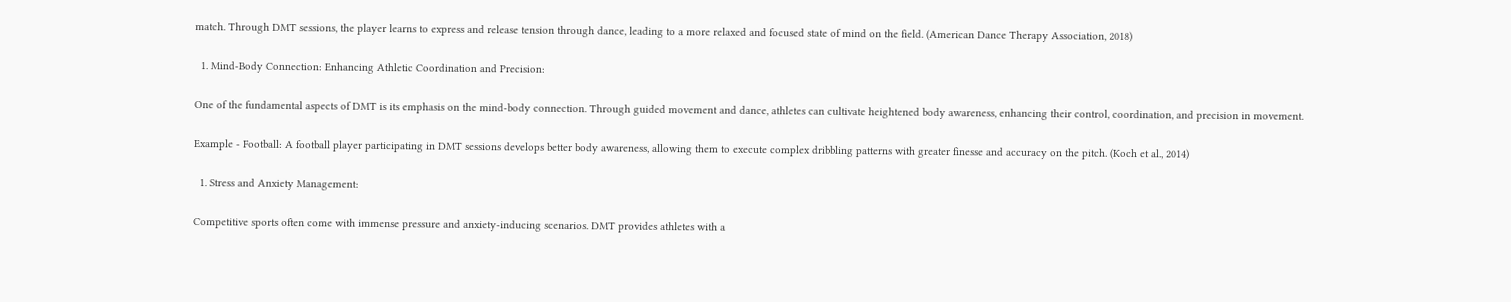match. Through DMT sessions, the player learns to express and release tension through dance, leading to a more relaxed and focused state of mind on the field. (American Dance Therapy Association, 2018)

  1. Mind-Body Connection: Enhancing Athletic Coordination and Precision:

One of the fundamental aspects of DMT is its emphasis on the mind-body connection. Through guided movement and dance, athletes can cultivate heightened body awareness, enhancing their control, coordination, and precision in movement.

Example - Football: A football player participating in DMT sessions develops better body awareness, allowing them to execute complex dribbling patterns with greater finesse and accuracy on the pitch. (Koch et al., 2014)

  1. Stress and Anxiety Management:

Competitive sports often come with immense pressure and anxiety-inducing scenarios. DMT provides athletes with a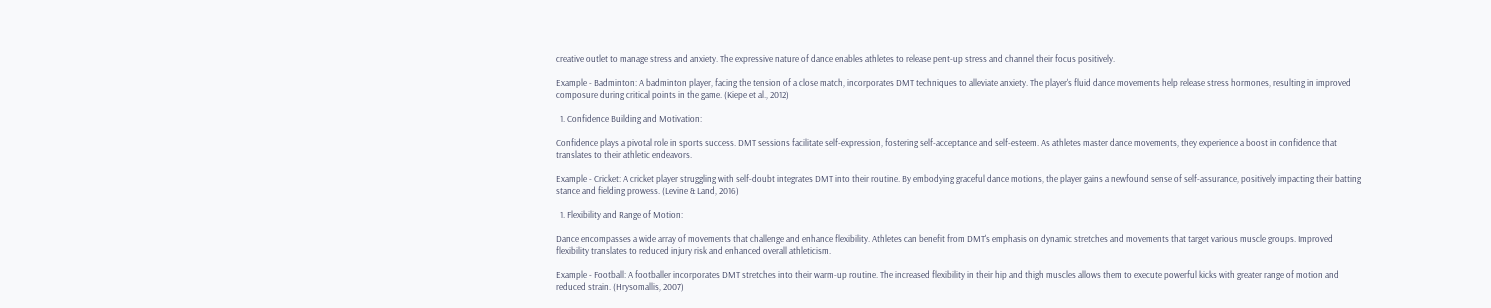creative outlet to manage stress and anxiety. The expressive nature of dance enables athletes to release pent-up stress and channel their focus positively.

Example - Badminton: A badminton player, facing the tension of a close match, incorporates DMT techniques to alleviate anxiety. The player's fluid dance movements help release stress hormones, resulting in improved composure during critical points in the game. (Kiepe et al., 2012)

  1. Confidence Building and Motivation:

Confidence plays a pivotal role in sports success. DMT sessions facilitate self-expression, fostering self-acceptance and self-esteem. As athletes master dance movements, they experience a boost in confidence that translates to their athletic endeavors.

Example - Cricket: A cricket player struggling with self-doubt integrates DMT into their routine. By embodying graceful dance motions, the player gains a newfound sense of self-assurance, positively impacting their batting stance and fielding prowess. (Levine & Land, 2016)

  1. Flexibility and Range of Motion:

Dance encompasses a wide array of movements that challenge and enhance flexibility. Athletes can benefit from DMT's emphasis on dynamic stretches and movements that target various muscle groups. Improved flexibility translates to reduced injury risk and enhanced overall athleticism.

Example - Football: A footballer incorporates DMT stretches into their warm-up routine. The increased flexibility in their hip and thigh muscles allows them to execute powerful kicks with greater range of motion and reduced strain. (Hrysomallis, 2007)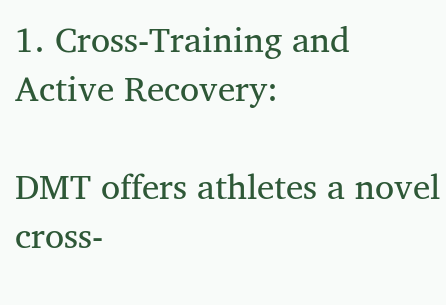1. Cross-Training and Active Recovery:

DMT offers athletes a novel cross-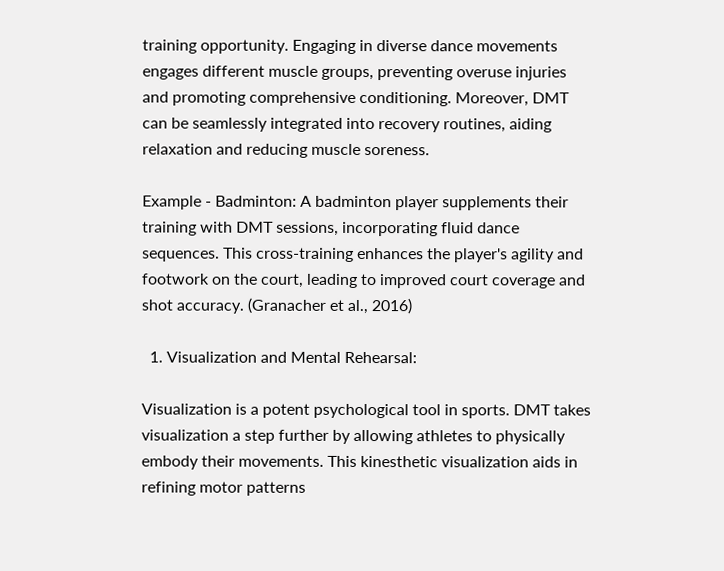training opportunity. Engaging in diverse dance movements engages different muscle groups, preventing overuse injuries and promoting comprehensive conditioning. Moreover, DMT can be seamlessly integrated into recovery routines, aiding relaxation and reducing muscle soreness.

Example - Badminton: A badminton player supplements their training with DMT sessions, incorporating fluid dance sequences. This cross-training enhances the player's agility and footwork on the court, leading to improved court coverage and shot accuracy. (Granacher et al., 2016)

  1. Visualization and Mental Rehearsal:

Visualization is a potent psychological tool in sports. DMT takes visualization a step further by allowing athletes to physically embody their movements. This kinesthetic visualization aids in refining motor patterns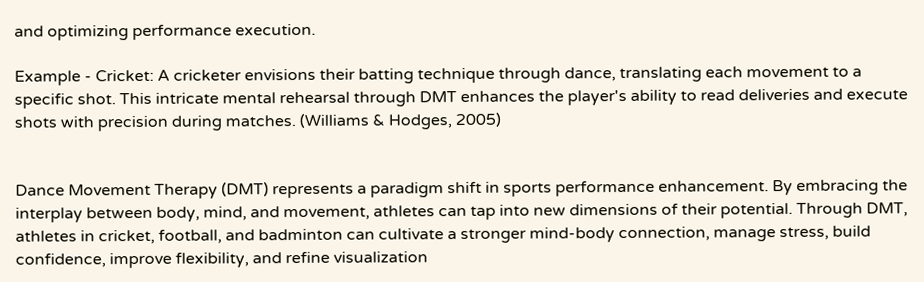and optimizing performance execution.

Example - Cricket: A cricketer envisions their batting technique through dance, translating each movement to a specific shot. This intricate mental rehearsal through DMT enhances the player's ability to read deliveries and execute shots with precision during matches. (Williams & Hodges, 2005)


Dance Movement Therapy (DMT) represents a paradigm shift in sports performance enhancement. By embracing the interplay between body, mind, and movement, athletes can tap into new dimensions of their potential. Through DMT, athletes in cricket, football, and badminton can cultivate a stronger mind-body connection, manage stress, build confidence, improve flexibility, and refine visualization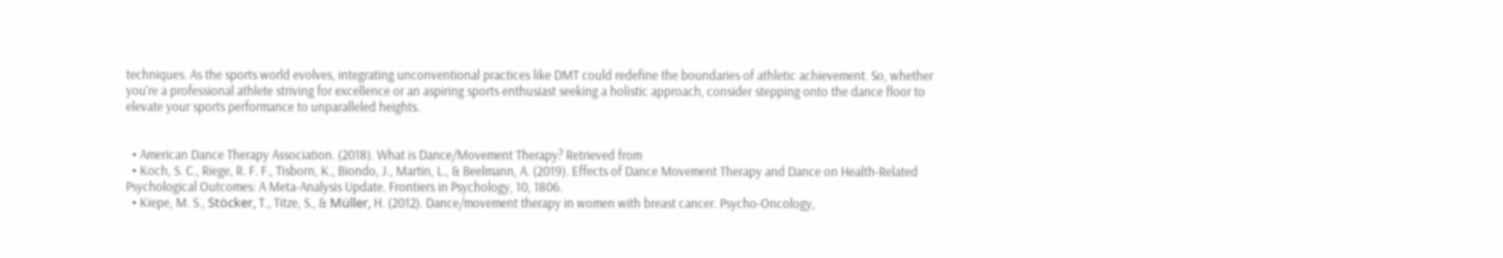techniques. As the sports world evolves, integrating unconventional practices like DMT could redefine the boundaries of athletic achievement. So, whether you're a professional athlete striving for excellence or an aspiring sports enthusiast seeking a holistic approach, consider stepping onto the dance floor to elevate your sports performance to unparalleled heights.


  • American Dance Therapy Association. (2018). What is Dance/Movement Therapy? Retrieved from
  • Koch, S. C., Riege, R. F. F., Tisborn, K., Biondo, J., Martin, L., & Beelmann, A. (2019). Effects of Dance Movement Therapy and Dance on Health-Related Psychological Outcomes: A Meta-Analysis Update. Frontiers in Psychology, 10, 1806.
  • Kiepe, M. S., Stöcker, T., Titze, S., & Müller, H. (2012). Dance/movement therapy in women with breast cancer. Psycho-Oncology,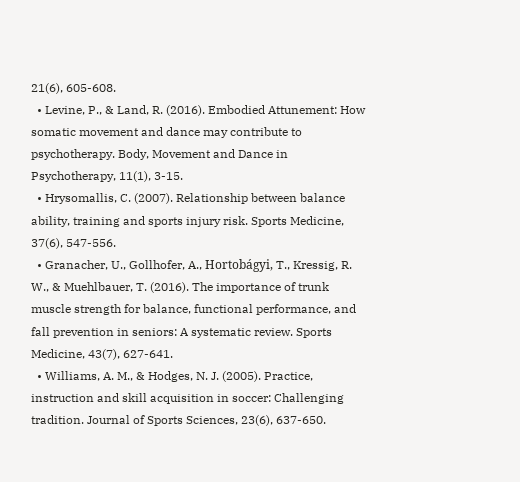21(6), 605-608.
  • Levine, P., & Land, R. (2016). Embodied Attunement: How somatic movement and dance may contribute to psychotherapy. Body, Movement and Dance in Psychotherapy, 11(1), 3-15.
  • Hrysomallis, C. (2007). Relationship between balance ability, training and sports injury risk. Sports Medicine, 37(6), 547-556.
  • Granacher, U., Gollhofer, A., Hortobágyi, T., Kressig, R. W., & Muehlbauer, T. (2016). The importance of trunk muscle strength for balance, functional performance, and fall prevention in seniors: A systematic review. Sports Medicine, 43(7), 627-641.
  • Williams, A. M., & Hodges, N. J. (2005). Practice, instruction and skill acquisition in soccer: Challenging tradition. Journal of Sports Sciences, 23(6), 637-650.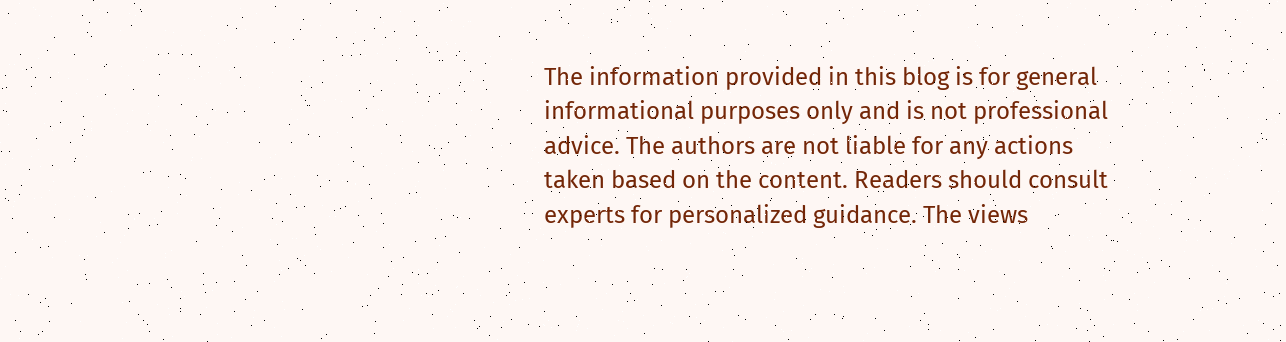The information provided in this blog is for general informational purposes only and is not professional advice. The authors are not liable for any actions taken based on the content. Readers should consult experts for personalized guidance. The views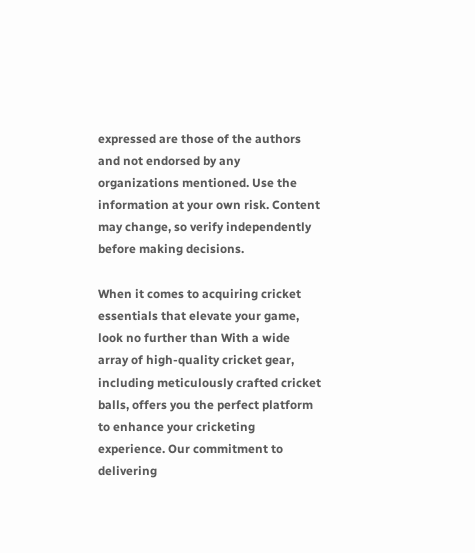expressed are those of the authors and not endorsed by any organizations mentioned. Use the information at your own risk. Content may change, so verify independently before making decisions.

When it comes to acquiring cricket essentials that elevate your game, look no further than With a wide array of high-quality cricket gear, including meticulously crafted cricket balls, offers you the perfect platform to enhance your cricketing experience. Our commitment to delivering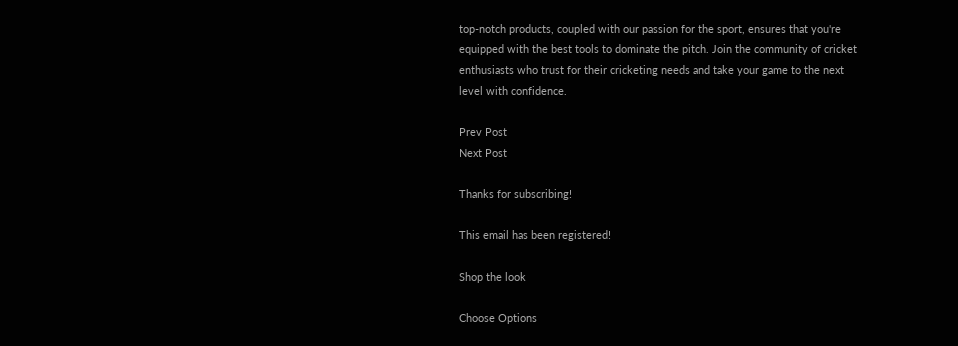top-notch products, coupled with our passion for the sport, ensures that you're equipped with the best tools to dominate the pitch. Join the community of cricket enthusiasts who trust for their cricketing needs and take your game to the next level with confidence.

Prev Post
Next Post

Thanks for subscribing!

This email has been registered!

Shop the look

Choose Options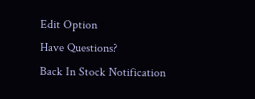Edit Option
Have Questions?
Back In Stock Notification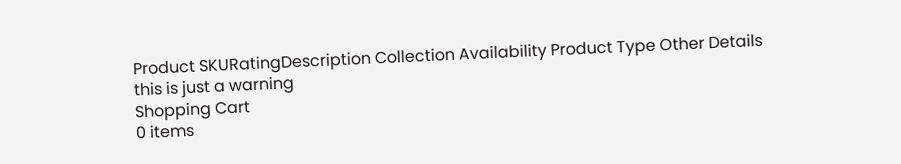Product SKURatingDescription Collection Availability Product Type Other Details
this is just a warning
Shopping Cart
0 items